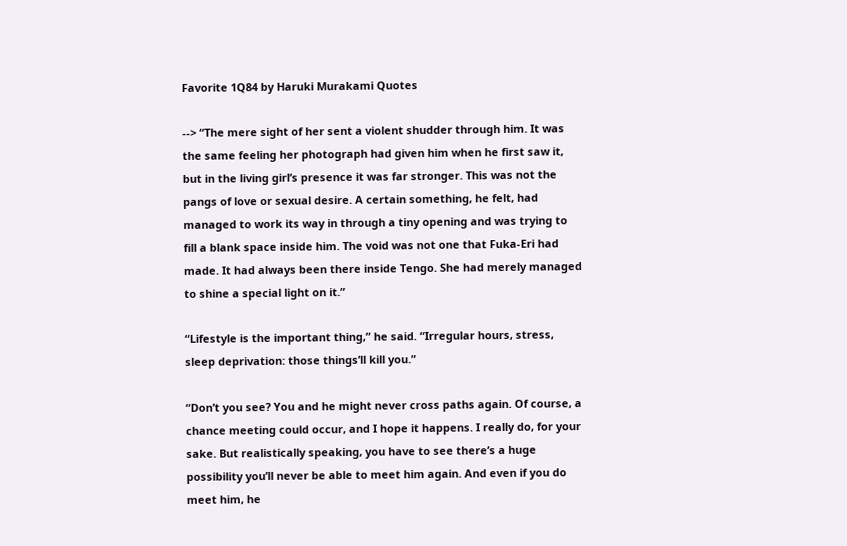Favorite 1Q84 by Haruki Murakami Quotes

--> “The mere sight of her sent a violent shudder through him. It was the same feeling her photograph had given him when he first saw it, but in the living girl’s presence it was far stronger. This was not the pangs of love or sexual desire. A certain something, he felt, had managed to work its way in through a tiny opening and was trying to fill a blank space inside him. The void was not one that Fuka-Eri had made. It had always been there inside Tengo. She had merely managed to shine a special light on it.”

“Lifestyle is the important thing,” he said. “Irregular hours, stress, sleep deprivation: those things’ll kill you.”

“Don’t you see? You and he might never cross paths again. Of course, a chance meeting could occur, and I hope it happens. I really do, for your sake. But realistically speaking, you have to see there’s a huge possibility you’ll never be able to meet him again. And even if you do meet him, he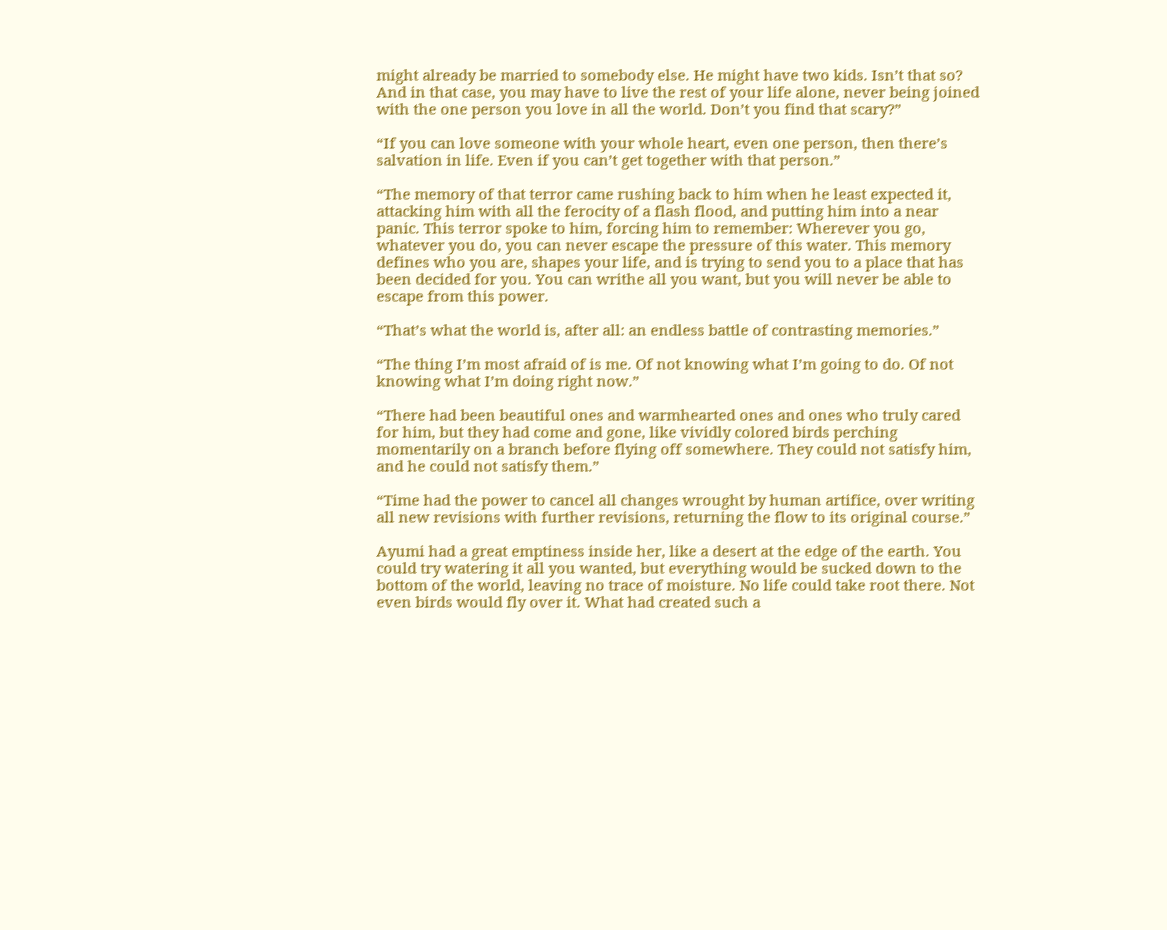might already be married to somebody else. He might have two kids. Isn’t that so? And in that case, you may have to live the rest of your life alone, never being joined with the one person you love in all the world. Don’t you find that scary?”

“If you can love someone with your whole heart, even one person, then there’s salvation in life. Even if you can’t get together with that person.”

“The memory of that terror came rushing back to him when he least expected it, attacking him with all the ferocity of a flash flood, and putting him into a near panic. This terror spoke to him, forcing him to remember: Wherever you go, whatever you do, you can never escape the pressure of this water. This memory defines who you are, shapes your life, and is trying to send you to a place that has been decided for you. You can writhe all you want, but you will never be able to escape from this power.

“That’s what the world is, after all: an endless battle of contrasting memories.”

“The thing I’m most afraid of is me. Of not knowing what I’m going to do. Of not knowing what I’m doing right now.”

“There had been beautiful ones and warmhearted ones and ones who truly cared for him, but they had come and gone, like vividly colored birds perching momentarily on a branch before flying off somewhere. They could not satisfy him, and he could not satisfy them.”

“Time had the power to cancel all changes wrought by human artifice, over writing all new revisions with further revisions, returning the flow to its original course.”

Ayumi had a great emptiness inside her, like a desert at the edge of the earth. You could try watering it all you wanted, but everything would be sucked down to the bottom of the world, leaving no trace of moisture. No life could take root there. Not even birds would fly over it. What had created such a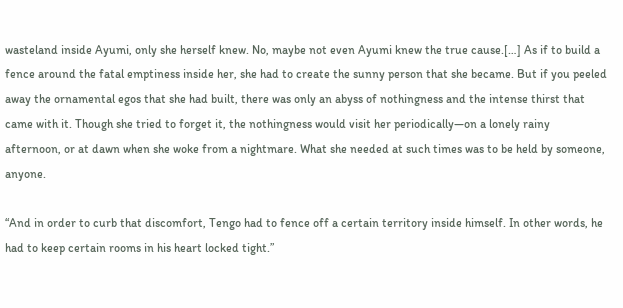wasteland inside Ayumi, only she herself knew. No, maybe not even Ayumi knew the true cause.[…] As if to build a fence around the fatal emptiness inside her, she had to create the sunny person that she became. But if you peeled away the ornamental egos that she had built, there was only an abyss of nothingness and the intense thirst that came with it. Though she tried to forget it, the nothingness would visit her periodically—on a lonely rainy afternoon, or at dawn when she woke from a nightmare. What she needed at such times was to be held by someone, anyone.

“And in order to curb that discomfort, Tengo had to fence off a certain territory inside himself. In other words, he had to keep certain rooms in his heart locked tight.”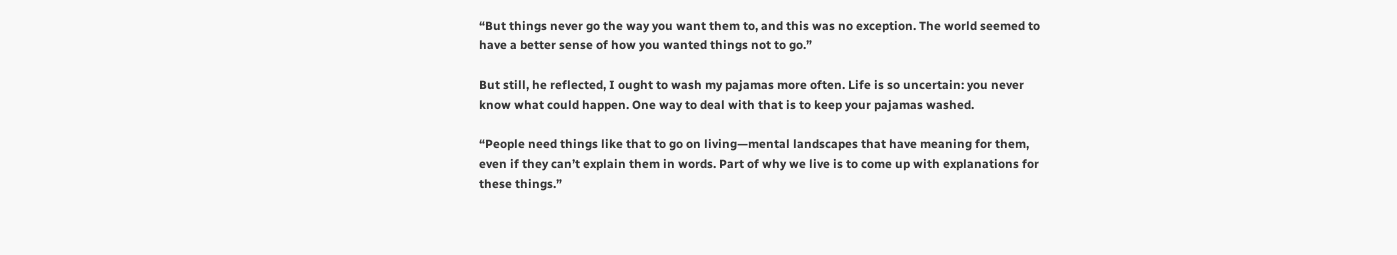“But things never go the way you want them to, and this was no exception. The world seemed to have a better sense of how you wanted things not to go.”

But still, he reflected, I ought to wash my pajamas more often. Life is so uncertain: you never know what could happen. One way to deal with that is to keep your pajamas washed.

“People need things like that to go on living—mental landscapes that have meaning for them, even if they can’t explain them in words. Part of why we live is to come up with explanations for these things.”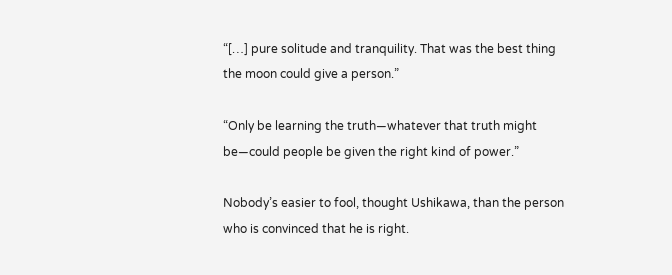“[…] pure solitude and tranquility. That was the best thing the moon could give a person.”

“Only be learning the truth—whatever that truth might be—could people be given the right kind of power.”

Nobody’s easier to fool, thought Ushikawa, than the person who is convinced that he is right.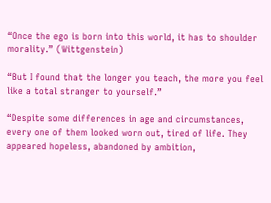“Once the ego is born into this world, it has to shoulder morality.” (Wittgenstein)

“But I found that the longer you teach, the more you feel like a total stranger to yourself.”

“Despite some differences in age and circumstances, every one of them looked worn out, tired of life. They appeared hopeless, abandoned by ambition,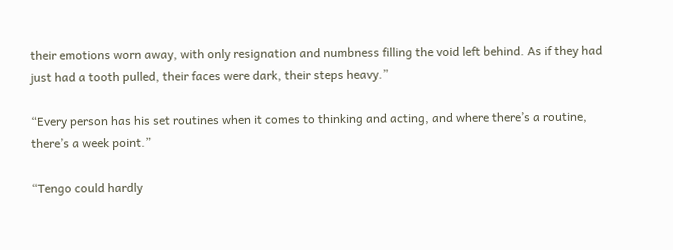their emotions worn away, with only resignation and numbness filling the void left behind. As if they had just had a tooth pulled, their faces were dark, their steps heavy.”

“Every person has his set routines when it comes to thinking and acting, and where there’s a routine, there’s a week point.”

“Tengo could hardly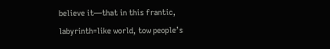believe it—that in this frantic, labyrinth=like world, tow people’s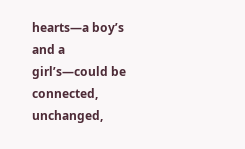hearts—a boy’s and a girl’s—could be connected, unchanged,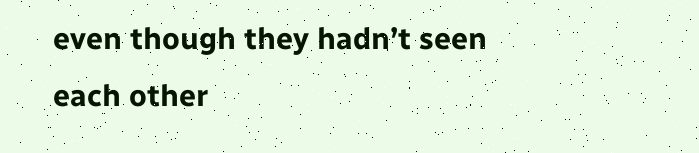even though they hadn’t seen each other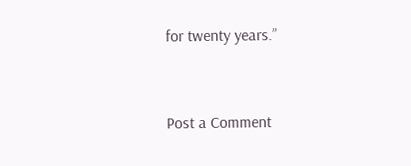for twenty years.”


Post a Comment